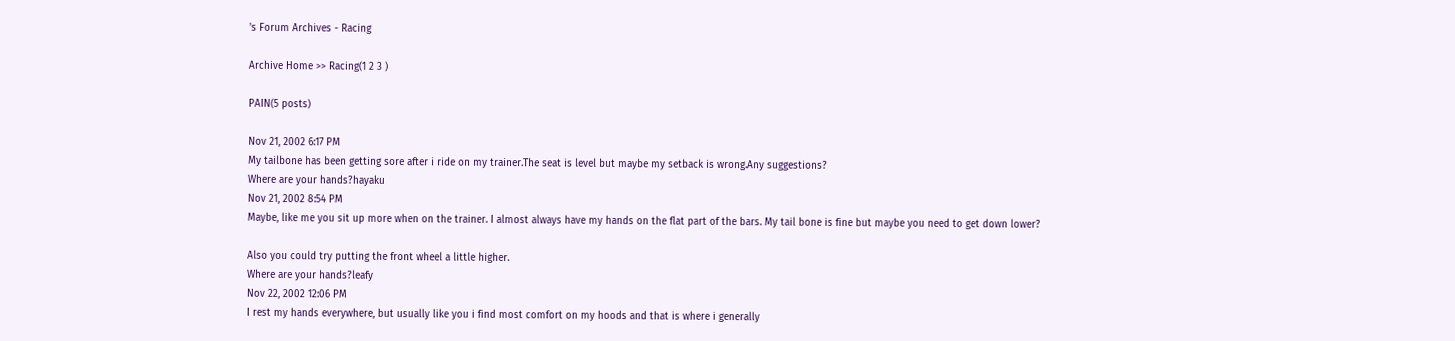's Forum Archives - Racing

Archive Home >> Racing(1 2 3 )

PAIN(5 posts)

Nov 21, 2002 6:17 PM
My tailbone has been getting sore after i ride on my trainer.The seat is level but maybe my setback is wrong.Any suggestions?
Where are your hands?hayaku
Nov 21, 2002 8:54 PM
Maybe, like me you sit up more when on the trainer. I almost always have my hands on the flat part of the bars. My tail bone is fine but maybe you need to get down lower?

Also you could try putting the front wheel a little higher.
Where are your hands?leafy
Nov 22, 2002 12:06 PM
I rest my hands everywhere, but usually like you i find most comfort on my hoods and that is where i generally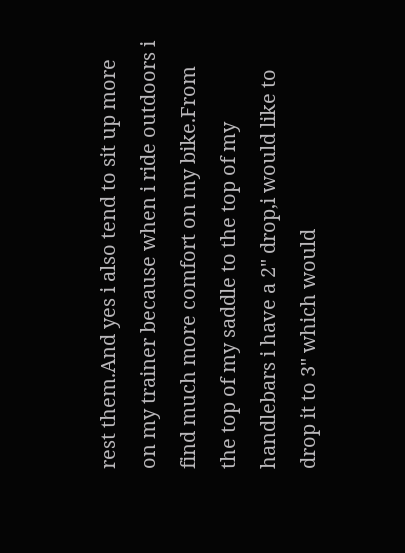rest them.And yes i also tend to sit up more on my trainer because when i ride outdoors i find much more comfort on my bike.From the top of my saddle to the top of my handlebars i have a 2" drop,i would like to drop it to 3" which would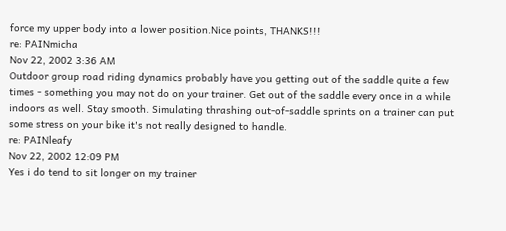force my upper body into a lower position.Nice points, THANKS!!!
re: PAINmicha
Nov 22, 2002 3:36 AM
Outdoor group road riding dynamics probably have you getting out of the saddle quite a few times - something you may not do on your trainer. Get out of the saddle every once in a while indoors as well. Stay smooth. Simulating thrashing out-of-saddle sprints on a trainer can put some stress on your bike it's not really designed to handle.
re: PAINleafy
Nov 22, 2002 12:09 PM
Yes i do tend to sit longer on my trainer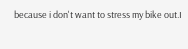because i don't want to stress my bike out.I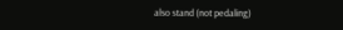also stand (not pedaling)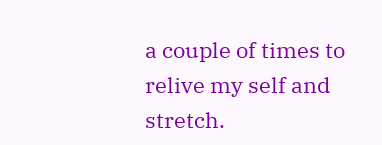a couple of times to relive my self and stretch.